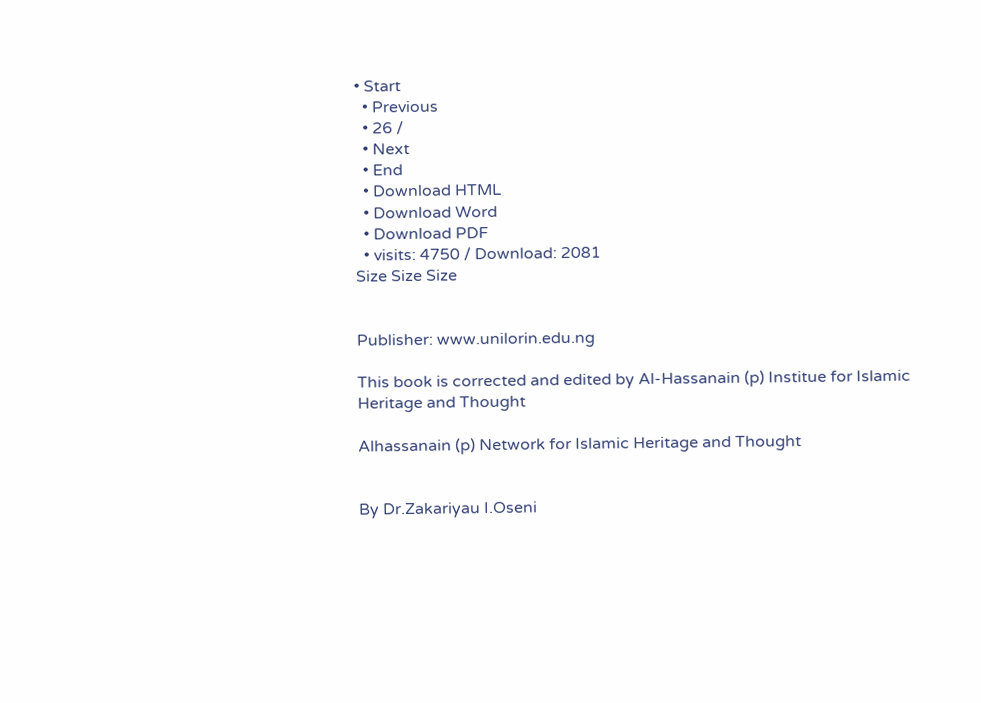• Start
  • Previous
  • 26 /
  • Next
  • End
  • Download HTML
  • Download Word
  • Download PDF
  • visits: 4750 / Download: 2081
Size Size Size


Publisher: www.unilorin.edu.ng

This book is corrected and edited by Al-Hassanain (p) Institue for Islamic Heritage and Thought

Alhassanain (p) Network for Islamic Heritage and Thought


By Dr.Zakariyau I.Oseni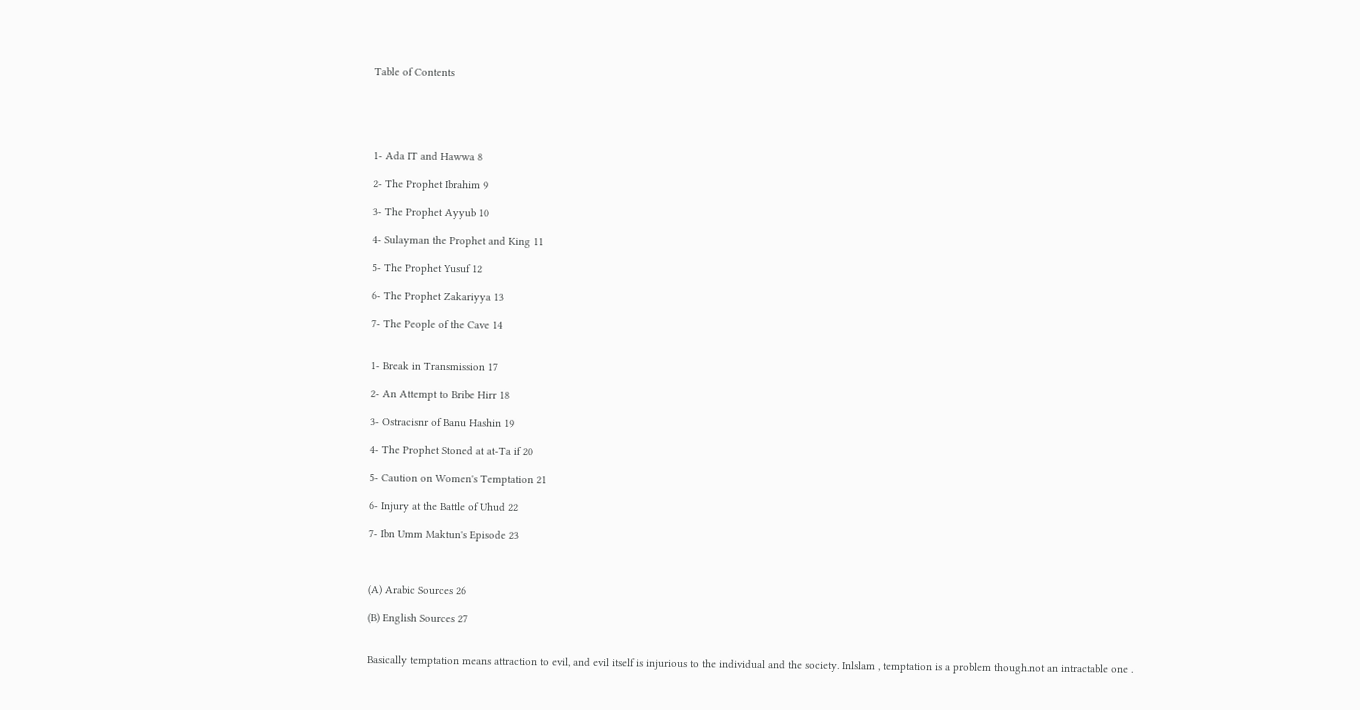Table of Contents





1- Ada IT and Hawwa 8

2- The Prophet Ibrahim 9

3- The Prophet Ayyub 10

4- Sulayman the Prophet and King 11

5- The Prophet Yusuf 12

6- The Prophet Zakariyya 13

7- The People of the Cave 14


1- Break in Transmission 17

2- An Attempt to Bribe Hirr 18

3- Ostracisnr of Banu Hashin 19

4- The Prophet Stoned at at-Ta if 20

5- Caution on Women's Temptation 21

6- Injury at the Battle of Uhud 22

7- Ibn Umm Maktun's Episode 23



(A) Arabic Sources 26

(B) English Sources 27


Basically temptation means attraction to evil, and evil itself is injurious to the individual and the society. Inlslam , temptation is a problem though.not an intractable one .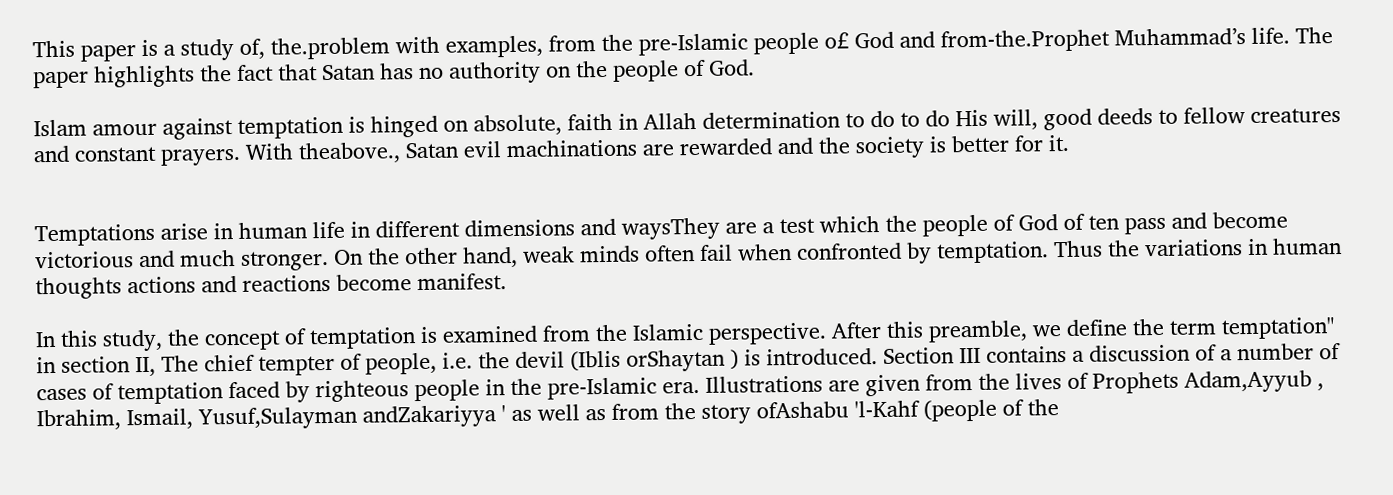This paper is a study of, the.problem with examples, from the pre-Islamic people o£ God and from-the.Prophet Muhammad’s life. The paper highlights the fact that Satan has no authority on the people of God.

Islam amour against temptation is hinged on absolute, faith in Allah determination to do to do His will, good deeds to fellow creatures and constant prayers. With theabove., Satan evil machinations are rewarded and the society is better for it.


Temptations arise in human life in different dimensions and waysThey are a test which the people of God of ten pass and become victorious and much stronger. On the other hand, weak minds often fail when confronted by temptation. Thus the variations in human thoughts actions and reactions become manifest.

In this study, the concept of temptation is examined from the Islamic perspective. After this preamble, we define the term temptation" in section II, The chief tempter of people, i.e. the devil (Iblis orShaytan ) is introduced. Section III contains a discussion of a number of cases of temptation faced by righteous people in the pre-Islamic era. Illustrations are given from the lives of Prophets Adam,Ayyub , Ibrahim, Ismail, Yusuf,Sulayman andZakariyya ' as well as from the story ofAshabu 'l-Kahf (people of the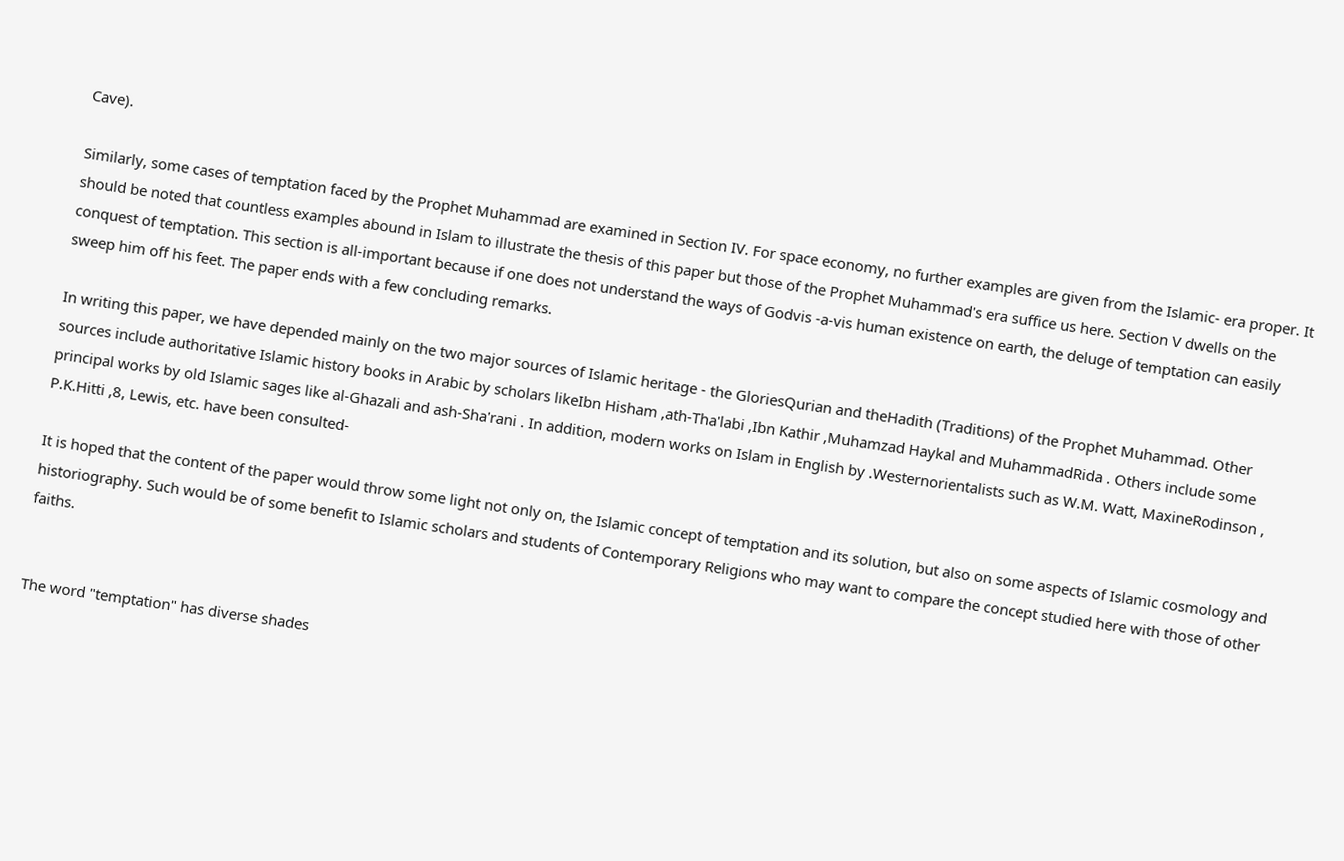Cave).

Similarly, some cases of temptation faced by the Prophet Muhammad are examined in Section IV. For space economy, no further examples are given from the Islamic- era proper. It should be noted that countless examples abound in Islam to illustrate the thesis of this paper but those of the Prophet Muhammad's era suffice us here. Section V dwells on the conquest of temptation. This section is all-important because if one does not understand the ways of Godvis -a-vis human existence on earth, the deluge of temptation can easily sweep him off his feet. The paper ends with a few concluding remarks.

In writing this paper, we have depended mainly on the two major sources of Islamic heritage - the GloriesQurian and theHadith (Traditions) of the Prophet Muhammad. Other sources include authoritative Islamic history books in Arabic by scholars likeIbn Hisham ,ath-Tha'labi ,Ibn Kathir ,Muhamzad Haykal and MuhammadRida . Others include some principal works by old Islamic sages like al-Ghazali and ash-Sha'rani . In addition, modern works on Islam in English by .Westernorientalists such as W.M. Watt, MaxineRodinson , P.K.Hitti ,8, Lewis, etc. have been consulted-

It is hoped that the content of the paper would throw some light not only on, the Islamic concept of temptation and its solution, but also on some aspects of Islamic cosmology and historiography. Such would be of some benefit to Islamic scholars and students of Contemporary Religions who may want to compare the concept studied here with those of other faiths.


The word "temptation" has diverse shades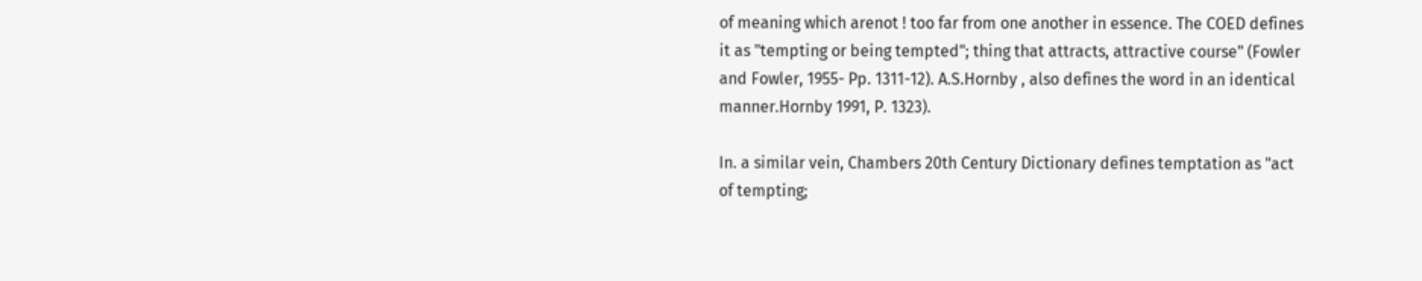of meaning which arenot ! too far from one another in essence. The COED defines it as "tempting or being tempted"; thing that attracts, attractive course" (Fowler and Fowler, 1955- Pp. 1311-12). A.S.Hornby , also defines the word in an identical manner.Hornby 1991, P. 1323).

In. a similar vein, Chambers 20th Century Dictionary defines temptation as "act of tempting;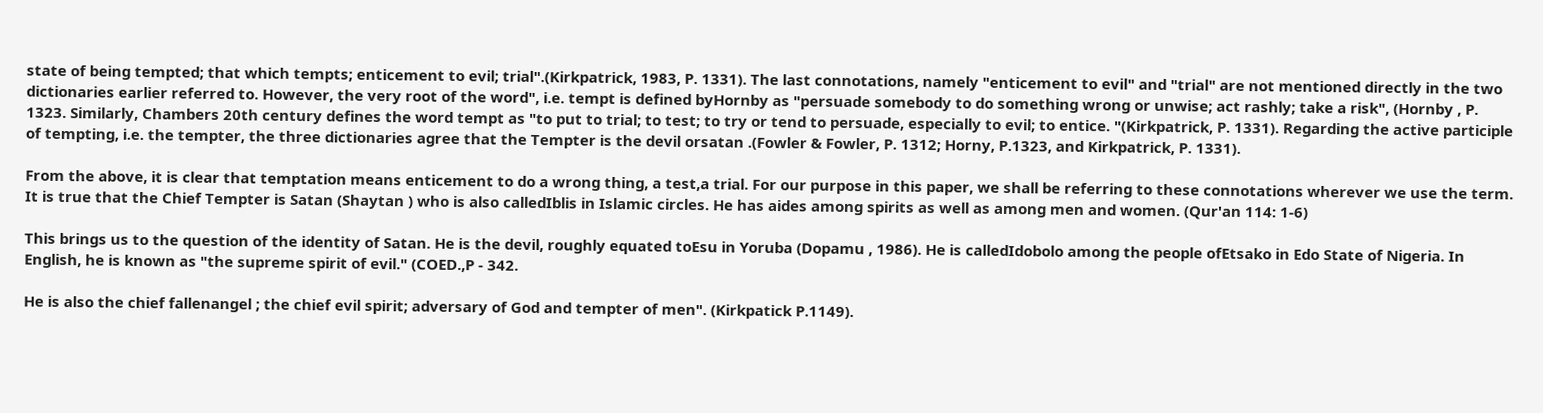state of being tempted; that which tempts; enticement to evil; trial".(Kirkpatrick, 1983, P. 1331). The last connotations, namely "enticement to evil" and "trial" are not mentioned directly in the two dictionaries earlier referred to. However, the very root of the word", i.e. tempt is defined byHornby as "persuade somebody to do something wrong or unwise; act rashly; take a risk", (Hornby , P. 1323. Similarly, Chambers 20th century defines the word tempt as "to put to trial; to test; to try or tend to persuade, especially to evil; to entice. "(Kirkpatrick, P. 1331). Regarding the active participle of tempting, i.e. the tempter, the three dictionaries agree that the Tempter is the devil orsatan .(Fowler & Fowler, P. 1312; Horny, P.1323, and Kirkpatrick, P. 1331).

From the above, it is clear that temptation means enticement to do a wrong thing, a test,a trial. For our purpose in this paper, we shall be referring to these connotations wherever we use the term. It is true that the Chief Tempter is Satan (Shaytan ) who is also calledIblis in Islamic circles. He has aides among spirits as well as among men and women. (Qur'an 114: 1-6)

This brings us to the question of the identity of Satan. He is the devil, roughly equated toEsu in Yoruba (Dopamu , 1986). He is calledIdobolo among the people ofEtsako in Edo State of Nigeria. In English, he is known as "the supreme spirit of evil." (COED.,P - 342.

He is also the chief fallenangel ; the chief evil spirit; adversary of God and tempter of men". (Kirkpatick P.1149).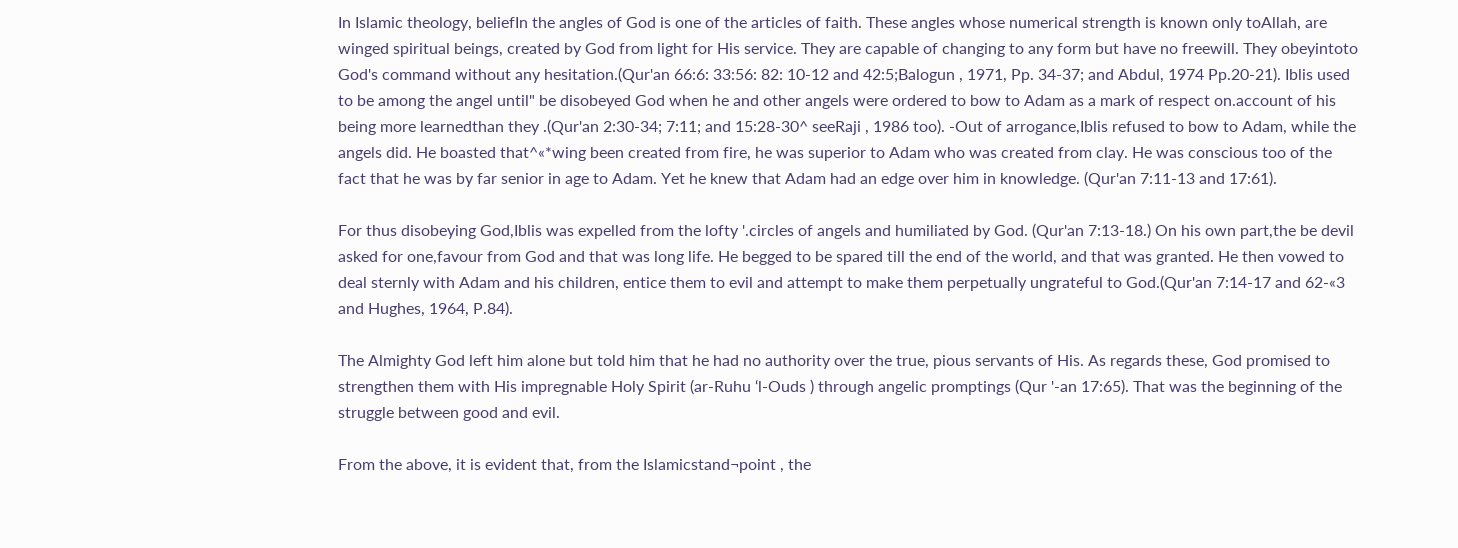In Islamic theology, beliefIn the angles of God is one of the articles of faith. These angles whose numerical strength is known only toAllah, are winged spiritual beings, created by God from light for His service. They are capable of changing to any form but have no freewill. They obeyintoto God's command without any hesitation.(Qur'an 66:6: 33:56: 82: 10-12 and 42:5;Balogun , 1971, Pp. 34-37; and Abdul, 1974 Pp.20-21). Iblis used to be among the angel until" be disobeyed God when he and other angels were ordered to bow to Adam as a mark of respect on.account of his being more learnedthan they .(Qur'an 2:30-34; 7:11; and 15:28-30^ seeRaji , 1986 too). -Out of arrogance,Iblis refused to bow to Adam, while the angels did. He boasted that^«*wing been created from fire, he was superior to Adam who was created from clay. He was conscious too of the fact that he was by far senior in age to Adam. Yet he knew that Adam had an edge over him in knowledge. (Qur'an 7:11-13 and 17:61).

For thus disobeying God,Iblis was expelled from the lofty '.circles of angels and humiliated by God. (Qur'an 7:13-18.) On his own part,the be devil asked for one,favour from God and that was long life. He begged to be spared till the end of the world, and that was granted. He then vowed to deal sternly with Adam and his children, entice them to evil and attempt to make them perpetually ungrateful to God.(Qur'an 7:14-17 and 62-«3 and Hughes, 1964, P.84).

The Almighty God left him alone but told him that he had no authority over the true, pious servants of His. As regards these, God promised to strengthen them with His impregnable Holy Spirit (ar-Ruhu ‘l-Ouds ) through angelic promptings (Qur '-an 17:65). That was the beginning of the struggle between good and evil.

From the above, it is evident that, from the Islamicstand¬point , the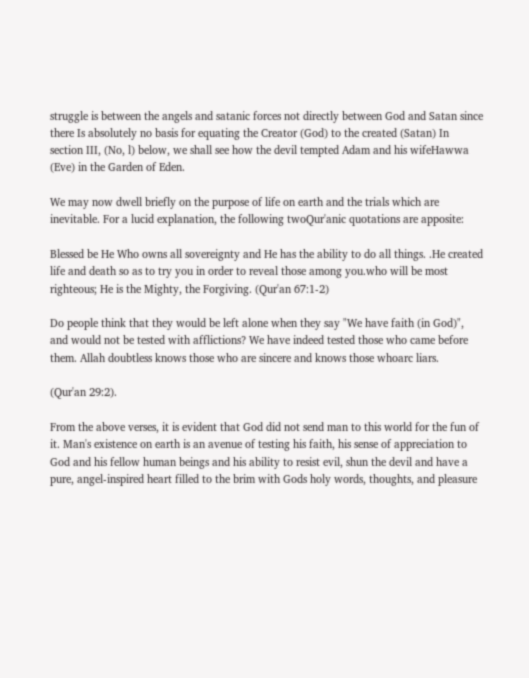struggle is between the angels and satanic forces not directly between God and Satan since there Is absolutely no basis for equating the Creator (God) to the created (Satan) In section III, (No, l) below, we shall see how the devil tempted Adam and his wifeHawwa (Eve) in the Garden of Eden.

We may now dwell briefly on the purpose of life on earth and the trials which are inevitable. For a lucid explanation, the following twoQur'anic quotations are apposite:

Blessed be He Who owns all sovereignty and He has the ability to do all things. .He created life and death so as to try you in order to reveal those among you.who will be most righteous; He is the Mighty, the Forgiving. (Qur'an 67:1-2)

Do people think that they would be left alone when they say "We have faith (in God)", and would not be tested with afflictions? We have indeed tested those who came before them. Allah doubtless knows those who are sincere and knows those whoarc liars.

(Qur'an 29:2).

From the above verses, it is evident that God did not send man to this world for the fun of it. Man's existence on earth is an avenue of testing his faith, his sense of appreciation to God and his fellow human beings and his ability to resist evil, shun the devil and have a pure, angel-inspired heart filled to the brim with Gods holy words, thoughts, and pleasure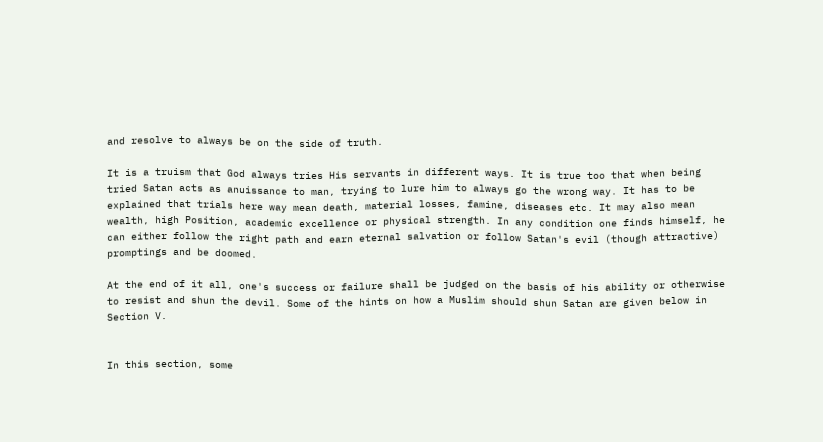and resolve to always be on the side of truth.

It is a truism that God always tries His servants in different ways. It is true too that when being tried Satan acts as anuissance to man, trying to lure him to always go the wrong way. It has to be explained that trials here way mean death, material losses, famine, diseases etc. It may also mean wealth, high Position, academic excellence or physical strength. In any condition one finds himself, he can either follow the right path and earn eternal salvation or follow Satan's evil (though attractive) promptings and be doomed.

At the end of it all, one's success or failure shall be judged on the basis of his ability or otherwise to resist and shun the devil. Some of the hints on how a Muslim should shun Satan are given below in Section V.


In this section, some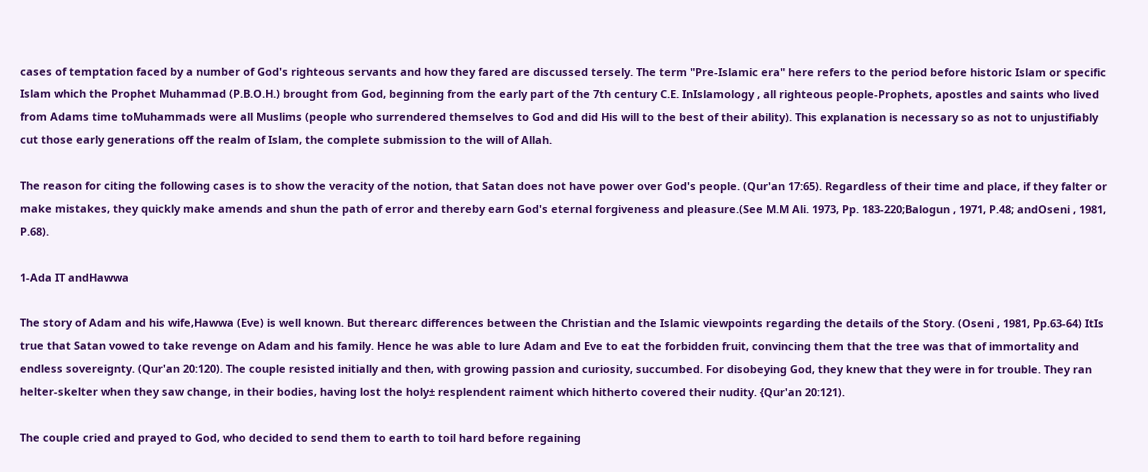cases of temptation faced by a number of God's righteous servants and how they fared are discussed tersely. The term "Pre-Islamic era" here refers to the period before historic Islam or specific Islam which the Prophet Muhammad (P.B.O.H.) brought from God, beginning from the early part of the 7th century C.E. InIslamology , all righteous people-Prophets, apostles and saints who lived from Adams time toMuhammads were all Muslims (people who surrendered themselves to God and did His will to the best of their ability). This explanation is necessary so as not to unjustifiably cut those early generations off the realm of Islam, the complete submission to the will of Allah.

The reason for citing the following cases is to show the veracity of the notion, that Satan does not have power over God's people. (Qur'an 17:65). Regardless of their time and place, if they falter or make mistakes, they quickly make amends and shun the path of error and thereby earn God's eternal forgiveness and pleasure.(See M.M Ali. 1973, Pp. 183-220;Balogun , 1971, P.48; andOseni , 1981, P.68).

1-Ada IT andHawwa

The story of Adam and his wife,Hawwa (Eve) is well known. But therearc differences between the Christian and the Islamic viewpoints regarding the details of the Story. (Oseni , 1981, Pp.63-64) ItIs true that Satan vowed to take revenge on Adam and his family. Hence he was able to lure Adam and Eve to eat the forbidden fruit, convincing them that the tree was that of immortality and endless sovereignty. (Qur'an 20:120). The couple resisted initially and then, with growing passion and curiosity, succumbed. For disobeying God, they knew that they were in for trouble. They ran helter-skelter when they saw change, in their bodies, having lost the holy± resplendent raiment which hitherto covered their nudity. {Qur'an 20:121).

The couple cried and prayed to God, who decided to send them to earth to toil hard before regaining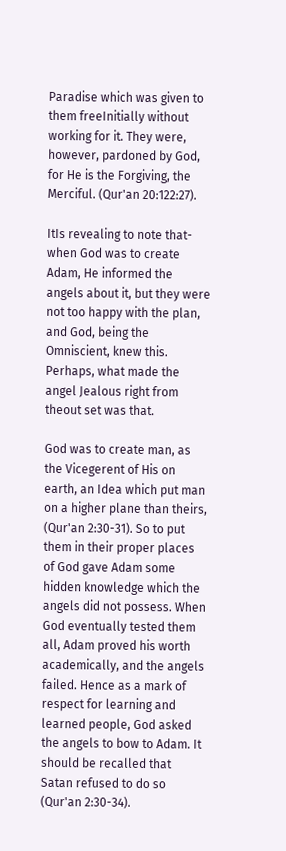Paradise which was given to them freeInitially without working for it. They were, however, pardoned by God, for He is the Forgiving, the Merciful. (Qur'an 20:122:27).

ItIs revealing to note that-when God was to create Adam, He informed the angels about it, but they were not too happy with the plan, and God, being the Omniscient, knew this. Perhaps, what made the angel Jealous right from theout set was that.

God was to create man, as the Vicegerent of His on earth, an Idea which put man on a higher plane than theirs, (Qur'an 2:30-31). So to put them in their proper places of God gave Adam some hidden knowledge which the angels did not possess. When God eventually tested them all, Adam proved his worth academically, and the angels failed. Hence as a mark of respect for learning and learned people, God asked the angels to bow to Adam. It should be recalled that Satan refused to do so (Qur'an 2:30-34).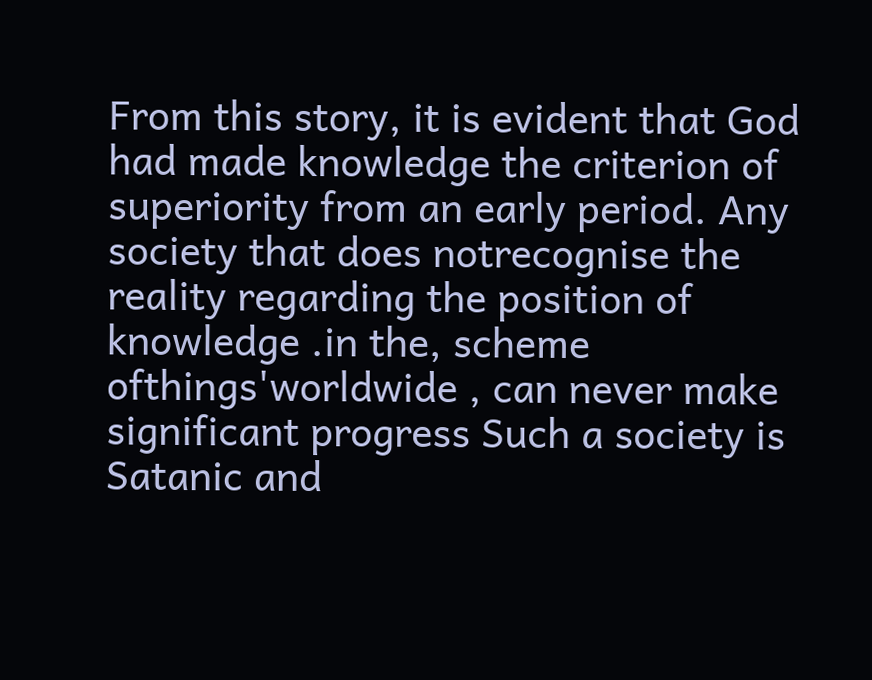From this story, it is evident that God had made knowledge the criterion of superiority from an early period. Any society that does notrecognise the reality regarding the position of knowledge .in the, scheme ofthings'worldwide , can never make significant progress Such a society is Satanic and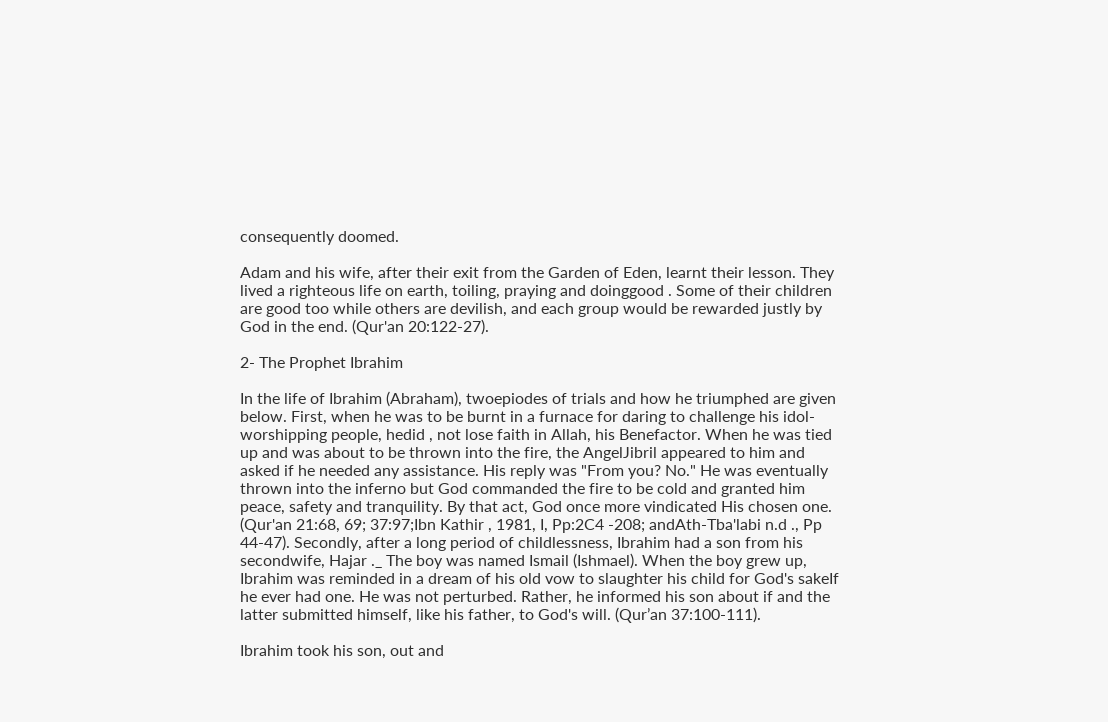consequently doomed.

Adam and his wife, after their exit from the Garden of Eden, learnt their lesson. They lived a righteous life on earth, toiling, praying and doinggood . Some of their children are good too while others are devilish, and each group would be rewarded justly by God in the end. (Qur'an 20:122-27).

2- The Prophet Ibrahim

In the life of Ibrahim (Abraham), twoepiodes of trials and how he triumphed are given below. First, when he was to be burnt in a furnace for daring to challenge his idol-worshipping people, hedid , not lose faith in Allah, his Benefactor. When he was tied up and was about to be thrown into the fire, the AngelJibril appeared to him and asked if he needed any assistance. His reply was "From you? No." He was eventually thrown into the inferno but God commanded the fire to be cold and granted him peace, safety and tranquility. By that act, God once more vindicated His chosen one. (Qur'an 21:68, 69; 37:97;Ibn Kathir , 1981, I, Pp:2C4 -208; andAth-Tba'labi n.d ., Pp 44-47). Secondly, after a long period of childlessness, Ibrahim had a son from his secondwife, Hajar ._ The boy was named Ismail (Ishmael). When the boy grew up, Ibrahim was reminded in a dream of his old vow to slaughter his child for God's sakeIf he ever had one. He was not perturbed. Rather, he informed his son about if and the latter submitted himself, like his father, to God's will. (Qur’an 37:100-111).

Ibrahim took his son, out and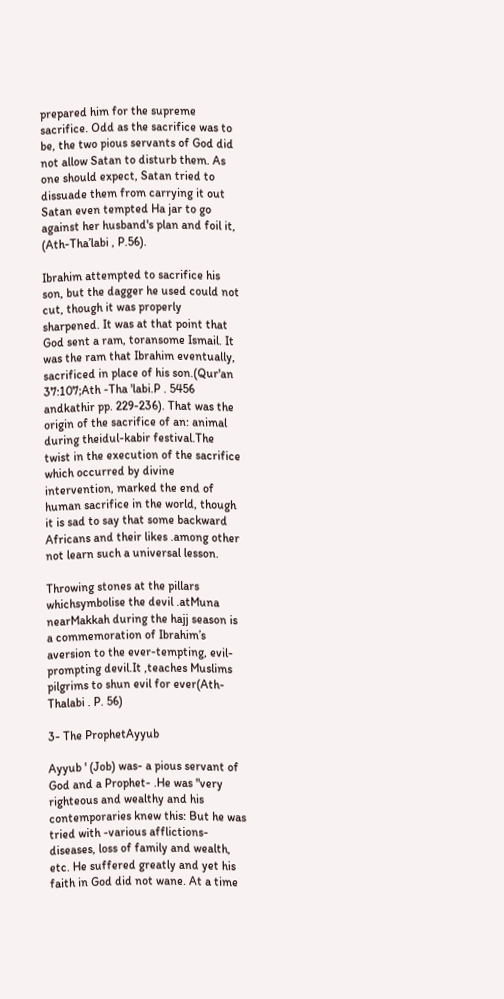prepared him for the supreme sacrifice. Odd as the sacrifice was to be, the two pious servants of God did not allow Satan to disturb them. As one should expect, Satan tried to dissuade them from carrying it out Satan even tempted Ha jar to go against her husband's plan and foil it, (Ath-Tha’labi , P.56).

Ibrahim attempted to sacrifice his son, but the dagger he used could not cut, though it was properly sharpened. It was at that point that God sent a ram, toransome Ismail. It was the ram that Ibrahim eventually, sacrificed in place of his son.(Qur'an 37:107;Ath -Tha 'labi.P . 5456 andkathir pp. 229-236). That was the origin of the sacrifice of an: animal during theidul-kabir festival.The twist in the execution of the sacrifice which occurred by divine intervention, marked the end of human sacrifice in the world, though it is sad to say that some backward Africans and their likes .among other not learn such a universal lesson.

Throwing stones at the pillars whichsymbolise the devil .atMuna nearMakkah during the hajj season is a commemoration of Ibrahim’s aversion to the ever-tempting, evil-prompting devil.It ,teaches Muslims pilgrims to shun evil for ever(Ath-Thalabi . P. 56)

3- The ProphetAyyub

Ayyub ' (Job) was- a pious servant of God and a Prophet- .He was "very righteous and wealthy and his contemporaries knew this: But he was tried with -various afflictions- diseases, loss of family and wealth, etc. He suffered greatly and yet his faith in God did not wane. At a time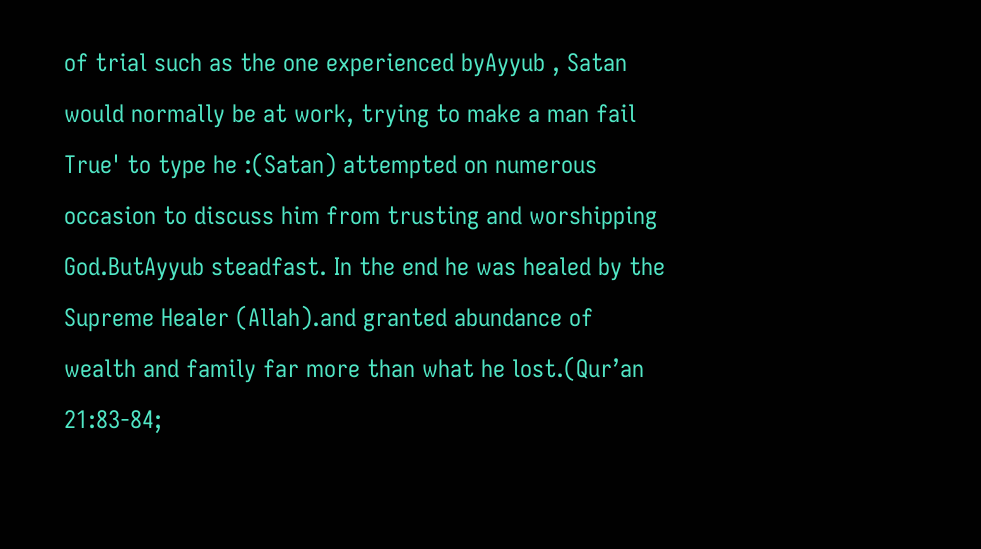of trial such as the one experienced byAyyub , Satan would normally be at work, trying to make a man fail True' to type he :(Satan) attempted on numerous occasion to discuss him from trusting and worshipping God.ButAyyub steadfast. In the end he was healed by the Supreme Healer (Allah).and granted abundance of wealth and family far more than what he lost.(Qur’an 21:83-84;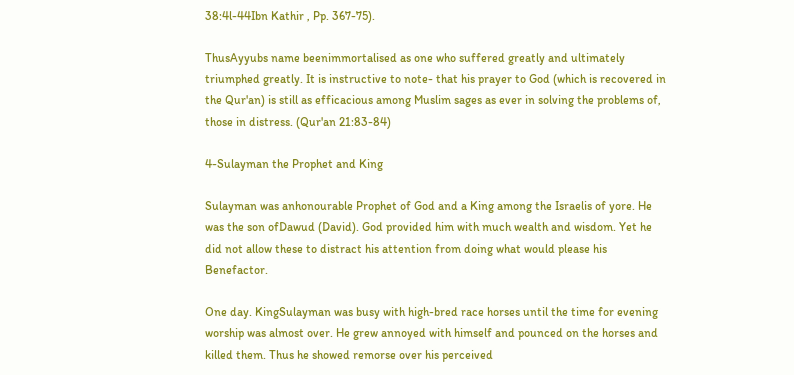38:4l-44Ibn Kathir , Pp. 367-75).

ThusAyyubs name beenimmortalised as one who suffered greatly and ultimately triumphed greatly. It is instructive to note- that his prayer to God (which is recovered in the Qur'an) is still as efficacious among Muslim sages as ever in solving the problems of, those in distress. (Qur'an 21:83-84)

4-Sulayman the Prophet and King

Sulayman was anhonourable Prophet of God and a King among the Israelis of yore. He was the son ofDawud (David). God provided him with much wealth and wisdom. Yet he did not allow these to distract his attention from doing what would please his Benefactor.

One day. KingSulayman was busy with high-bred race horses until the time for evening worship was almost over. He grew annoyed with himself and pounced on the horses and killed them. Thus he showed remorse over his perceived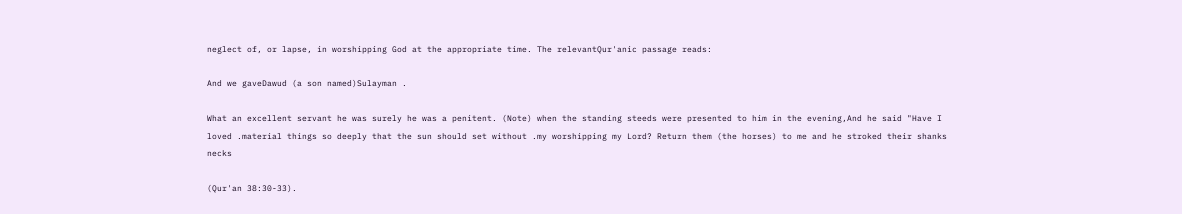neglect of, or lapse, in worshipping God at the appropriate time. The relevantQur'anic passage reads:

And we gaveDawud (a son named)Sulayman .

What an excellent servant he was surely he was a penitent. (Note) when the standing steeds were presented to him in the evening,And he said "Have I loved .material things so deeply that the sun should set without .my worshipping my Lord? Return them (the horses) to me and he stroked their shanks necks

(Qur'an 38:30-33).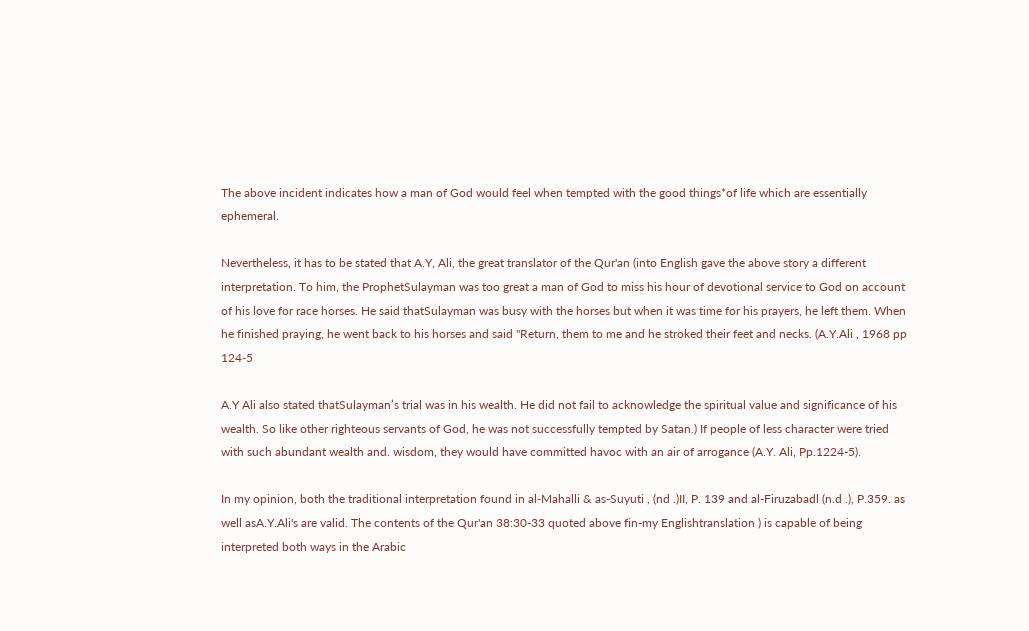The above incident indicates how a man of God would feel when tempted with the good things*of life which are essentially ephemeral.

Nevertheless, it has to be stated that A.Y, Ali, the great translator of the Qur'an (into English gave the above story a different interpretation. To him, the ProphetSulayman was too great a man of God to miss his hour of devotional service to God on account of his love for race horses. He said thatSulayman was busy with the horses but when it was time for his prayers, he left them. When he finished praying, he went back to his horses and said "Return, them to me and he stroked their feet and necks. (A.Y.Ali , 1968 pp 124-5

A.Y Ali also stated thatSulayman’s trial was in his wealth. He did not fail to acknowledge the spiritual value and significance of his wealth. So like other righteous servants of God, he was not successfully tempted by Satan.) If people of less character were tried with such abundant wealth and. wisdom, they would have committed havoc with an air of arrogance (A.Y. Ali, Pp.1224-5).

In my opinion, both the traditional interpretation found in al-Mahalli & as-Suyuti , (nd .)II, P. 139 and al-Firuzabadl (n.d .), P.359. as well asA.Y.Ali's are valid. The contents of the Qur'an 38:30-33 quoted above fin-my Englishtranslation ) is capable of being interpreted both ways in the Arabic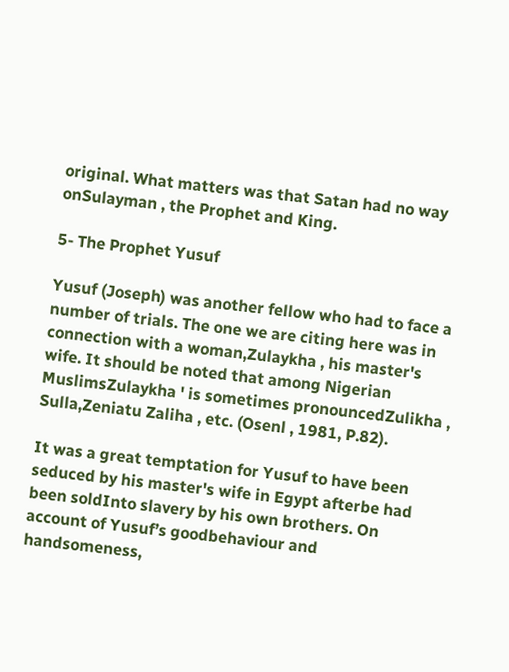original. What matters was that Satan had no way onSulayman , the Prophet and King.

5- The Prophet Yusuf

Yusuf (Joseph) was another fellow who had to face a number of trials. The one we are citing here was in connection with a woman,Zulaykha , his master's wife. It should be noted that among Nigerian MuslimsZulaykha ' is sometimes pronouncedZulikha , Sulla,Zeniatu Zaliha , etc. (Osenl , 1981, P.82).

It was a great temptation for Yusuf to have been seduced by his master's wife in Egypt afterbe had been soldInto slavery by his own brothers. On account of Yusuf’s goodbehaviour and handsomeness,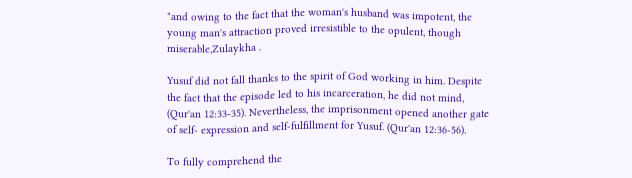"and owing to the fact that the woman's husband was impotent, the young man's attraction proved irresistible to the opulent, though miserable,Zulaykha .

Yusuf did not fall thanks to the spirit of God working in him. Despite the fact that the episode led to his incarceration, he did not mind, (Qur'an 12:33-35). Nevertheless, the imprisonment opened another gate of self- expression and self-fulfillment for Yusuf. (Qur'an 12:36-56).

To fully comprehend the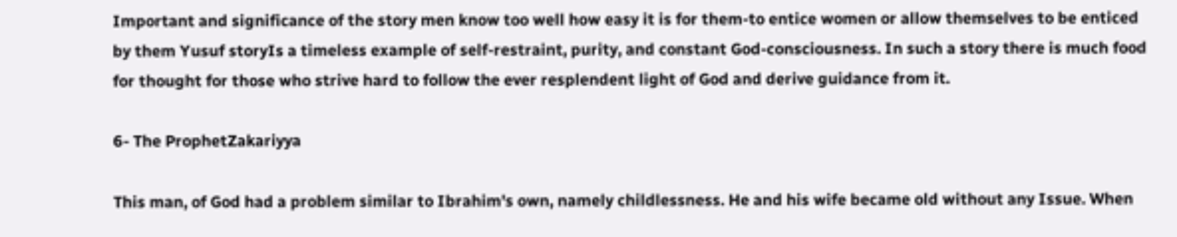Important and significance of the story men know too well how easy it is for them-to entice women or allow themselves to be enticed by them Yusuf storyIs a timeless example of self-restraint, purity, and constant God-consciousness. In such a story there is much food for thought for those who strive hard to follow the ever resplendent light of God and derive guidance from it.

6- The ProphetZakariyya

This man, of God had a problem similar to Ibrahim's own, namely childlessness. He and his wife became old without any Issue. When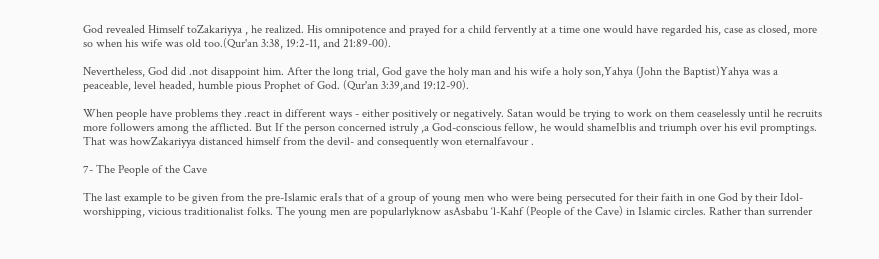God revealed Himself toZakariyya , he realized. His omnipotence and prayed for a child fervently at a time one would have regarded his, case as closed, more so when his wife was old too.(Qur'an 3:38, 19:2-11, and 21:89-00).

Nevertheless, God did .not disappoint him. After the long trial, God gave the holy man and his wife a holy son,Yahya (John the Baptist)Yahya was a peaceable, level headed, humble pious Prophet of God. (Qur'an 3:39,and 19:12-90).

When people have problems they .react in different ways - either positively or negatively. Satan would be trying to work on them ceaselessly until he recruits more followers among the afflicted. But If the person concerned istruly ,a God-conscious fellow, he would shameIblis and triumph over his evil promptings. That was howZakariyya distanced himself from the devil- and consequently won eternalfavour .

7- The People of the Cave

The last example to be given from the pre-Islamic eraIs that of a group of young men who were being persecuted for their faith in one God by their Idol-worshipping, vicious traditionalist folks. The young men are popularlyknow asAsbabu ‘l-Kahf (People of the Cave) in Islamic circles. Rather than surrender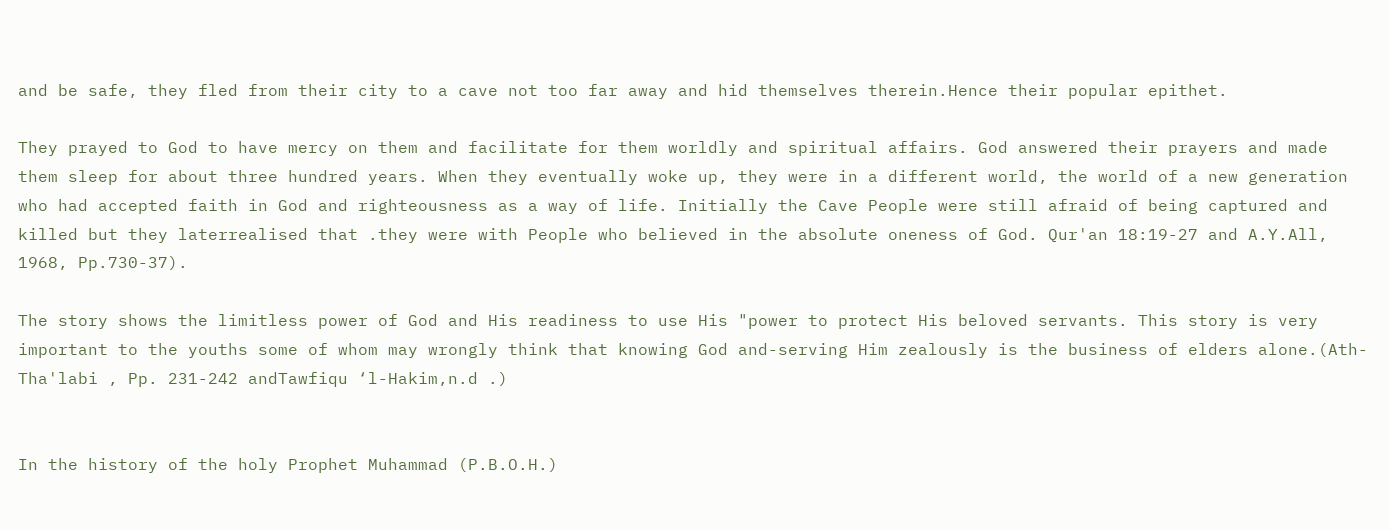and be safe, they fled from their city to a cave not too far away and hid themselves therein.Hence their popular epithet.

They prayed to God to have mercy on them and facilitate for them worldly and spiritual affairs. God answered their prayers and made them sleep for about three hundred years. When they eventually woke up, they were in a different world, the world of a new generation who had accepted faith in God and righteousness as a way of life. Initially the Cave People were still afraid of being captured and killed but they laterrealised that .they were with People who believed in the absolute oneness of God. Qur'an 18:19-27 and A.Y.All, 1968, Pp.730-37).

The story shows the limitless power of God and His readiness to use His "power to protect His beloved servants. This story is very important to the youths some of whom may wrongly think that knowing God and-serving Him zealously is the business of elders alone.(Ath-Tha'labi , Pp. 231-242 andTawfiqu ‘l-Hakim,n.d .)


In the history of the holy Prophet Muhammad (P.B.O.H.)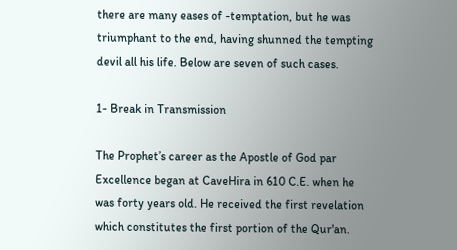there are many eases of -temptation, but he was triumphant to the end, having shunned the tempting devil all his life. Below are seven of such cases.

1- Break in Transmission

The Prophet’s career as the Apostle of God par Excellence began at CaveHira in 610 C.E. when he was forty years old. He received the first revelation which constitutes the first portion of the Qur'an.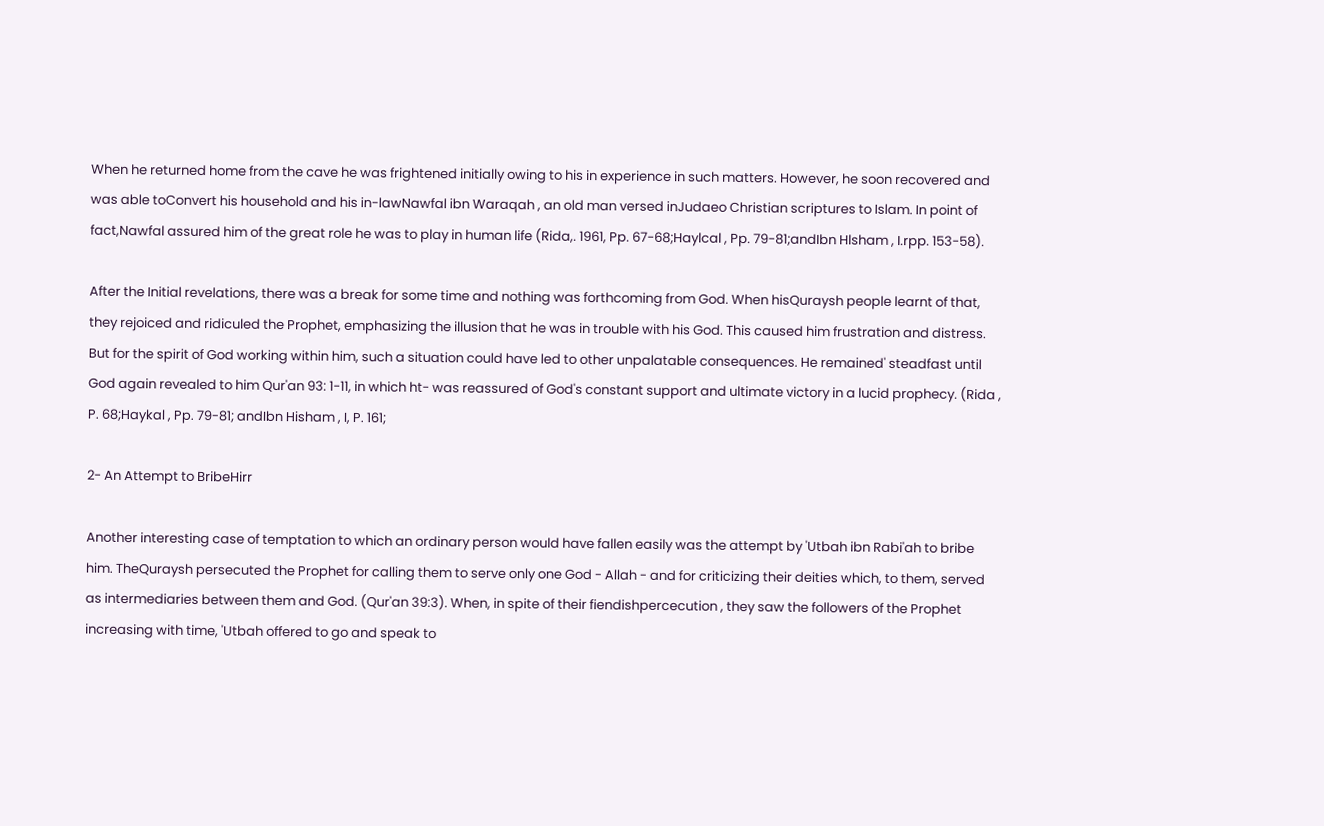When he returned home from the cave he was frightened initially owing to his in experience in such matters. However, he soon recovered and was able toConvert his household and his in-lawNawfal ibn Waraqah , an old man versed inJudaeo Christian scriptures to Islam. In point of fact,Nawfal assured him of the great role he was to play in human life (Rida,. 1961, Pp. 67-68;Haylcal , Pp. 79-81;andIbn Hlsham , I.rpp. 153-58).

After the Initial revelations, there was a break for some time and nothing was forthcoming from God. When hisQuraysh people learnt of that, they rejoiced and ridiculed the Prophet, emphasizing the illusion that he was in trouble with his God. This caused him frustration and distress. But for the spirit of God working within him, such a situation could have led to other unpalatable consequences. He remained' steadfast until God again revealed to him Qur'an 93: 1-11, in which ht- was reassured of God's constant support and ultimate victory in a lucid prophecy. (Rida , P. 68;Haykal , Pp. 79-81; andIbn Hisham , I, P. 161;

2- An Attempt to BribeHirr

Another interesting case of temptation to which an ordinary person would have fallen easily was the attempt by 'Utbah ibn Rabi'ah to bribe him. TheQuraysh persecuted the Prophet for calling them to serve only one God - Allah - and for criticizing their deities which, to them, served as intermediaries between them and God. (Qur'an 39:3). When, in spite of their fiendishpercecution , they saw the followers of the Prophet increasing with time, 'Utbah offered to go and speak to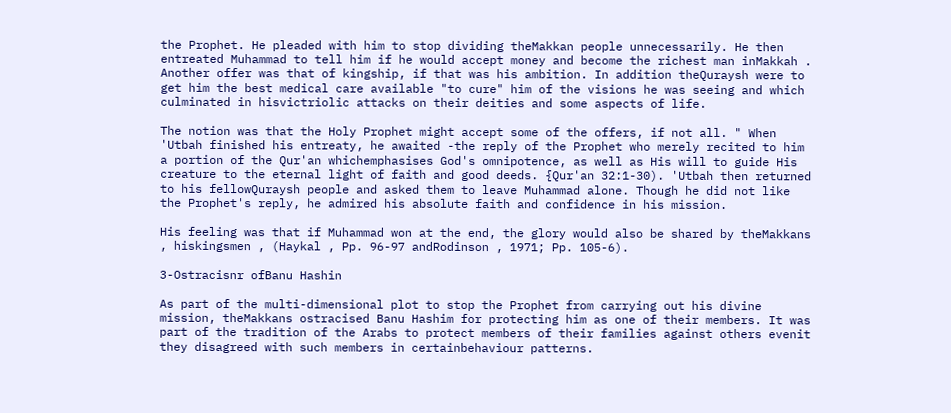the Prophet. He pleaded with him to stop dividing theMakkan people unnecessarily. He then entreated Muhammad to tell him if he would accept money and become the richest man inMakkah . Another offer was that of kingship, if that was his ambition. In addition theQuraysh were to get him the best medical care available "to cure" him of the visions he was seeing and which culminated in hisvictriolic attacks on their deities and some aspects of life.

The notion was that the Holy Prophet might accept some of the offers, if not all. " When 'Utbah finished his entreaty, he awaited -the reply of the Prophet who merely recited to him a portion of the Qur'an whichemphasises God's omnipotence, as well as His will to guide His creature to the eternal light of faith and good deeds. {Qur'an 32:1-30). 'Utbah then returned to his fellowQuraysh people and asked them to leave Muhammad alone. Though he did not like the Prophet's reply, he admired his absolute faith and confidence in his mission.

His feeling was that if Muhammad won at the end, the glory would also be shared by theMakkans , hiskingsmen , (Haykal , Pp. 96-97 andRodinson , 1971; Pp. 105-6).

3-Ostracisnr ofBanu Hashin

As part of the multi-dimensional plot to stop the Prophet from carrying out his divine mission, theMakkans ostracised Banu Hashim for protecting him as one of their members. It was part of the tradition of the Arabs to protect members of their families against others evenit they disagreed with such members in certainbehaviour patterns.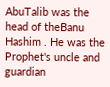AbuTalib was the head of theBanu Hashim . He was the Prophet's uncle and guardian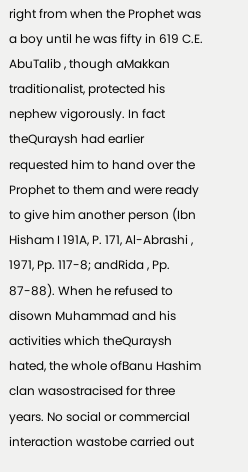right from when the Prophet was a boy until he was fifty in 619 C.E. AbuTalib , though aMakkan traditionalist, protected his nephew vigorously. In fact theQuraysh had earlier requested him to hand over the Prophet to them and were ready to give him another person (Ibn Hisham I 191A, P. 171, Al-Abrashi , 1971, Pp. 117-8; andRida , Pp. 87-88). When he refused to disown Muhammad and his activities which theQuraysh hated, the whole ofBanu Hashim clan wasostracised for three years. No social or commercial interaction wastobe carried out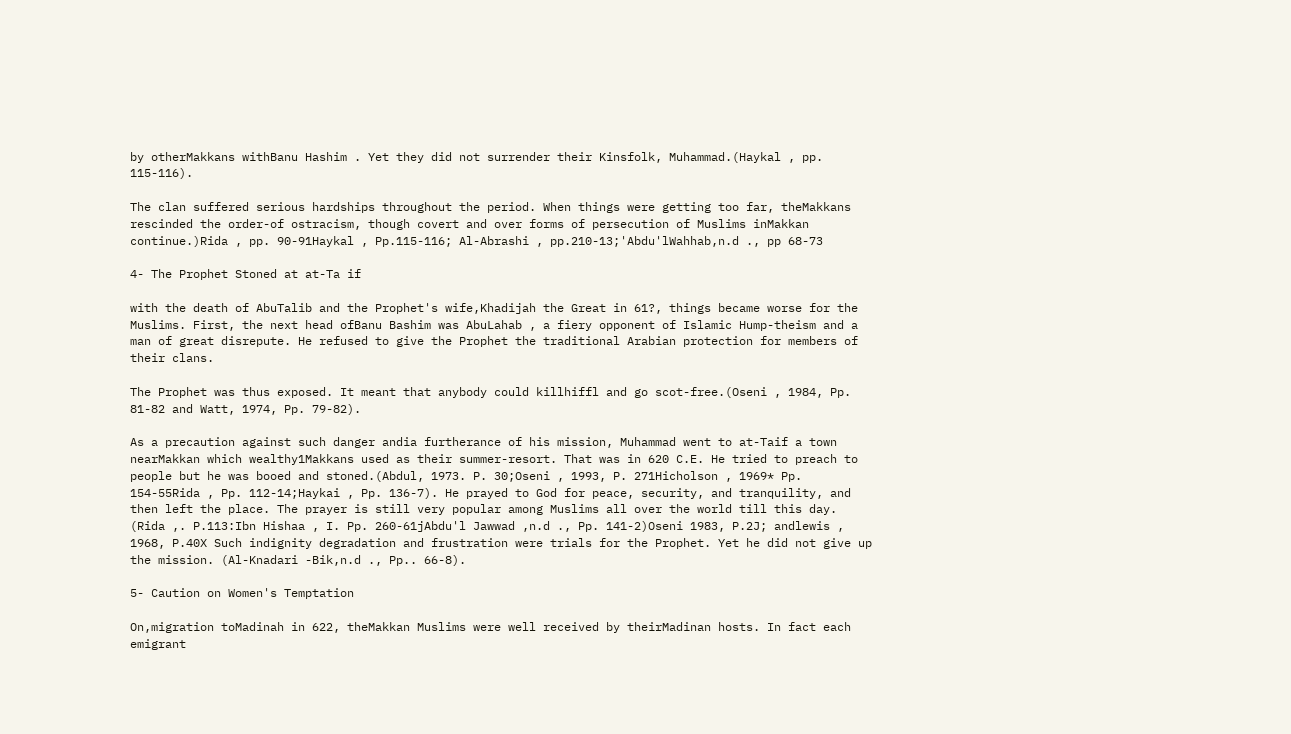by otherMakkans withBanu Hashim . Yet they did not surrender their Kinsfolk, Muhammad.(Haykal , pp. 115-116).

The clan suffered serious hardships throughout the period. When things were getting too far, theMakkans rescinded the order-of ostracism, though covert and over forms of persecution of Muslims inMakkan continue.)Rida , pp. 90-91Haykal , Pp.115-116; Al-Abrashi , pp.210-13;'Abdu'lWahhab,n.d ., pp 68-73

4- The Prophet Stoned at at-Ta if

with the death of AbuTalib and the Prophet's wife,Khadijah the Great in 61?, things became worse for the Muslims. First, the next head ofBanu Bashim was AbuLahab , a fiery opponent of Islamic Hump-theism and a man of great disrepute. He refused to give the Prophet the traditional Arabian protection for members of their clans.

The Prophet was thus exposed. It meant that anybody could killhiffl and go scot-free.(Oseni , 1984, Pp. 81-82 and Watt, 1974, Pp. 79-82).

As a precaution against such danger andia furtherance of his mission, Muhammad went to at-Taif a town nearMakkan which wealthy1Makkans used as their summer-resort. That was in 620 C.E. He tried to preach to people but he was booed and stoned.(Abdul, 1973. P. 30;Oseni , 1993, P. 271Hicholson , 1969* Pp. 154-55Rida , Pp. 112-14;Haykai , Pp. 136-7). He prayed to God for peace, security, and tranquility, and then left the place. The prayer is still very popular among Muslims all over the world till this day. (Rida ,. P.113:Ibn Hishaa , I. Pp. 260-61jAbdu'l Jawwad ,n.d ., Pp. 141-2)Oseni 1983, P.2J; andlewis , 1968, P.40X Such indignity degradation and frustration were trials for the Prophet. Yet he did not give up the mission. (Al-Knadari -Bik,n.d ., Pp.. 66-8).

5- Caution on Women's Temptation

On,migration toMadinah in 622, theMakkan Muslims were well received by theirMadinan hosts. In fact each emigrant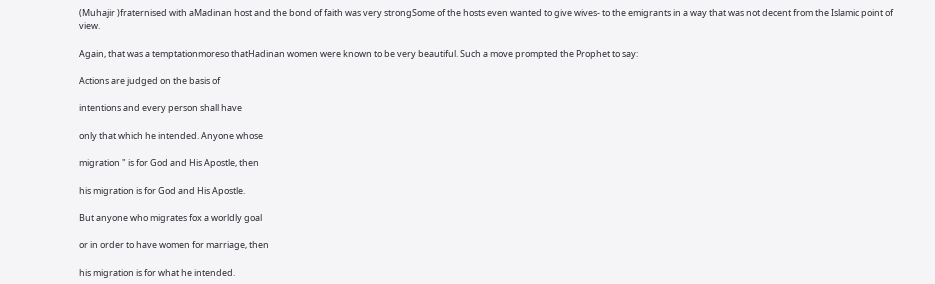(Muhajir )fraternised with aMadinan host and the bond of faith was very strongSome of the hosts even wanted to give wives- to the emigrants in a way that was not decent from the Islamic point of view.

Again, that was a temptationmoreso thatHadinan women were known to be very beautiful. Such a move prompted the Prophet to say:

Actions are judged on the basis of

intentions and every person shall have

only that which he intended. Anyone whose

migration " is for God and His Apostle, then

his migration is for God and His Apostle.

But anyone who migrates fox a worldly goal

or in order to have women for marriage, then

his migration is for what he intended.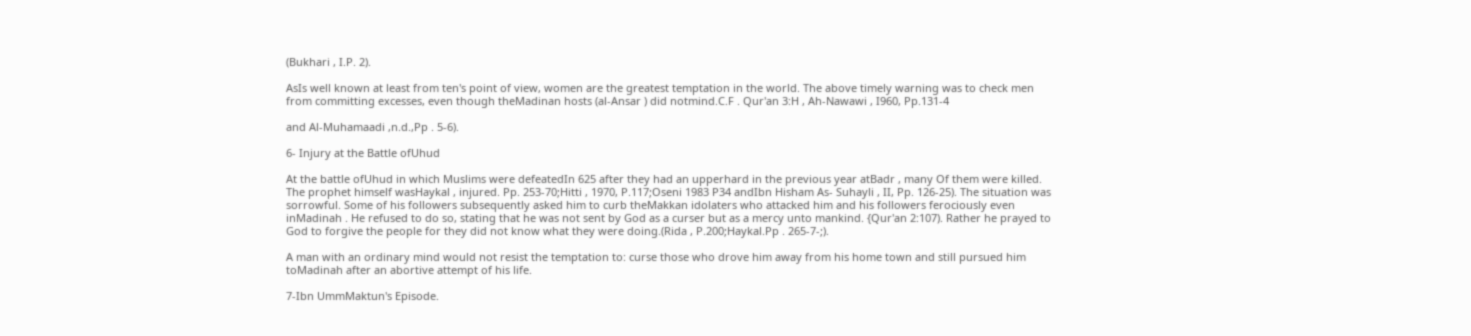(Bukhari , I.P. 2).

AsIs well known at least from ten's point of view, women are the greatest temptation in the world. The above timely warning was to check men from committing excesses, even though theMadinan hosts (al-Ansar ) did notmind.C.F . Qur'an 3:H , Ah-Nawawi , I960, Pp.131-4

and Al-Muhamaadi ,n.d.,Pp . 5-6).

6- Injury at the Battle ofUhud

At the battle ofUhud in which Muslims were defeatedIn 625 after they had an upperhard in the previous year atBadr , many Of them were killed. The prophet himself wasHaykal , injured. Pp. 253-70;Hitti , 1970, P.117;Oseni 1983 P34 andIbn Hisham As- Suhayli , II, Pp. 126-25). The situation was sorrowful. Some of his followers subsequently asked him to curb theMakkan idolaters who attacked him and his followers ferociously even inMadinah . He refused to do so, stating that he was not sent by God as a curser but as a mercy unto mankind. {Qur'an 2:107). Rather he prayed to God to forgive the people for they did not know what they were doing.(Rida , P.200;Haykal.Pp . 265-7-;).

A man with an ordinary mind would not resist the temptation to: curse those who drove him away from his home town and still pursued him toMadinah after an abortive attempt of his life.

7-Ibn UmmMaktun's Episode.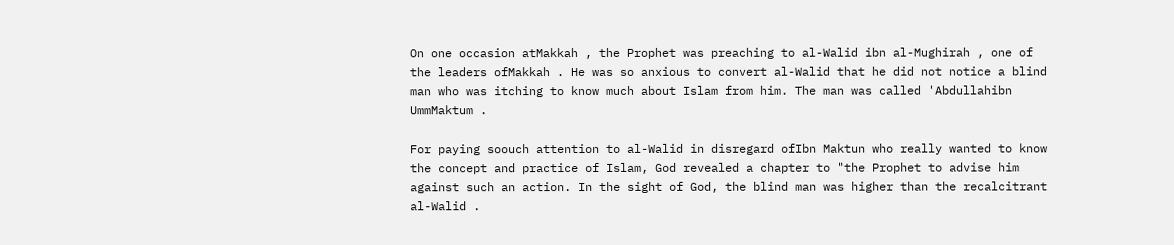On one occasion atMakkah , the Prophet was preaching to al-Walid ibn al-Mughirah , one of the leaders ofMakkah . He was so anxious to convert al-Walid that he did not notice a blind man who was itching to know much about Islam from him. The man was called 'Abdullahibn UmmMaktum .

For paying soouch attention to al-Walid in disregard ofIbn Maktun who really wanted to know the concept and practice of Islam, God revealed a chapter to "the Prophet to advise him against such an action. In the sight of God, the blind man was higher than the recalcitrant al-Walid .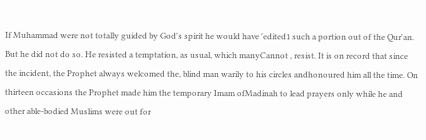If Muhammad were not totally guided by God's spirit he would have 'edited1 such a portion out of the Qur'an. But he did not do so. He resisted a temptation, as usual, which manyCannot , resist. It is on record that since the incident, the Prophet always welcomed the, blind man warily to his circles andhonoured him all the time. On thirteen occasions the Prophet made him the temporary Imam ofMadinah to lead prayers only while he and other able-bodied Muslims were out for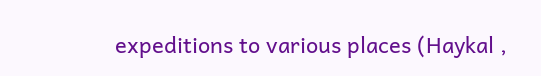expeditions to various places (Haykal ,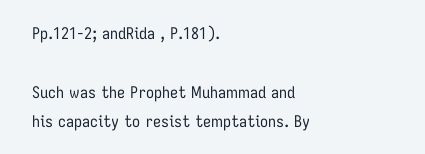Pp.121-2; andRida , P.181).

Such was the Prophet Muhammad and his capacity to resist temptations. By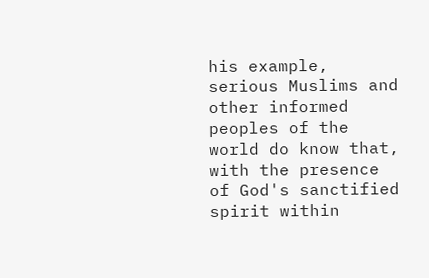his example, serious Muslims and other informed peoples of the world do know that, with the presence of God's sanctified spirit within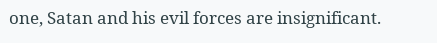one, Satan and his evil forces are insignificant.